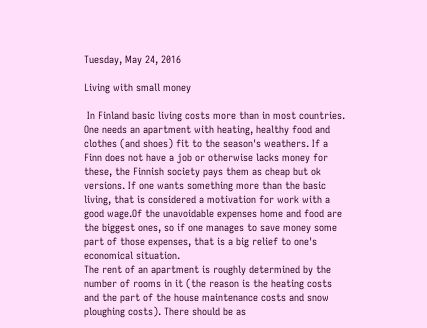Tuesday, May 24, 2016

Living with small money

 In Finland basic living costs more than in most countries. One needs an apartment with heating, healthy food and clothes (and shoes) fit to the season's weathers. If a Finn does not have a job or otherwise lacks money for these, the Finnish society pays them as cheap but ok versions. If one wants something more than the basic living, that is considered a motivation for work with a good wage.Of the unavoidable expenses home and food are the biggest ones, so if one manages to save money some part of those expenses, that is a big relief to one's economical situation.
The rent of an apartment is roughly determined by the number of rooms in it (the reason is the heating costs and the part of the house maintenance costs and snow ploughing costs). There should be as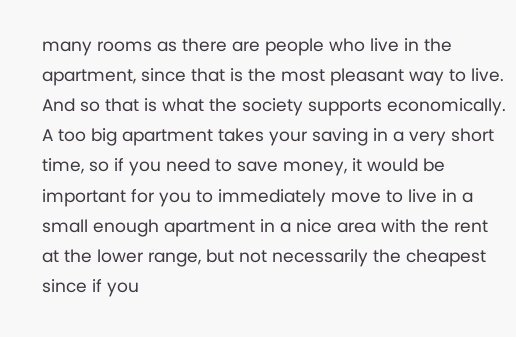many rooms as there are people who live in the apartment, since that is the most pleasant way to live. And so that is what the society supports economically. A too big apartment takes your saving in a very short time, so if you need to save money, it would be important for you to immediately move to live in a small enough apartment in a nice area with the rent at the lower range, but not necessarily the cheapest since if you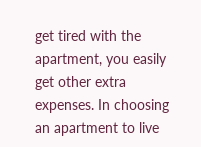get tired with the apartment, you easily get other extra expenses. In choosing an apartment to live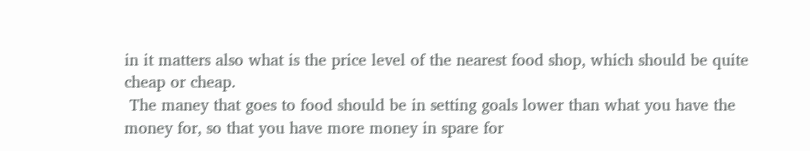in it matters also what is the price level of the nearest food shop, which should be quite cheap or cheap.
 The maney that goes to food should be in setting goals lower than what you have the money for, so that you have more money in spare for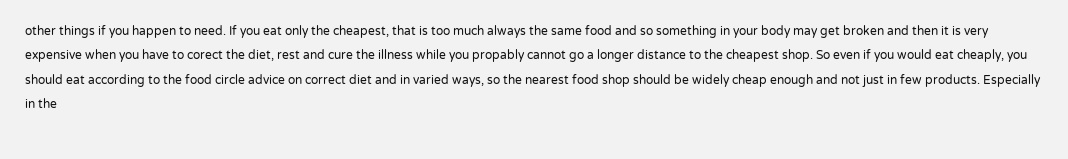other things if you happen to need. If you eat only the cheapest, that is too much always the same food and so something in your body may get broken and then it is very expensive when you have to corect the diet, rest and cure the illness while you propably cannot go a longer distance to the cheapest shop. So even if you would eat cheaply, you should eat according to the food circle advice on correct diet and in varied ways, so the nearest food shop should be widely cheap enough and not just in few products. Especially in the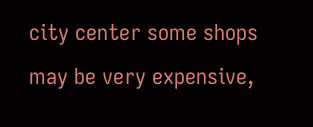city center some shops may be very expensive,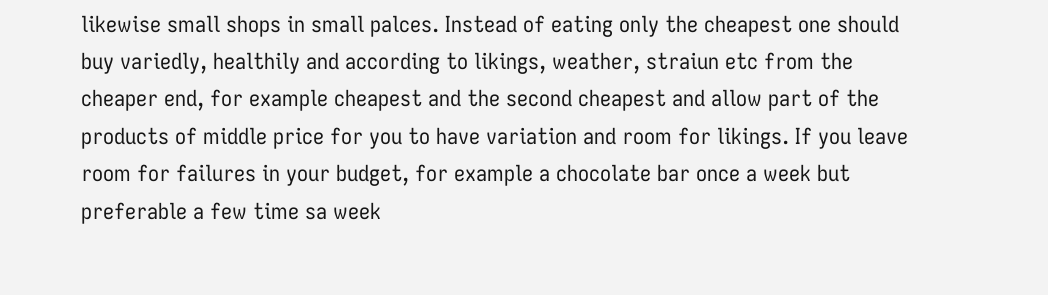likewise small shops in small palces. Instead of eating only the cheapest one should buy variedly, healthily and according to likings, weather, straiun etc from the cheaper end, for example cheapest and the second cheapest and allow part of the products of middle price for you to have variation and room for likings. If you leave room for failures in your budget, for example a chocolate bar once a week but preferable a few time sa week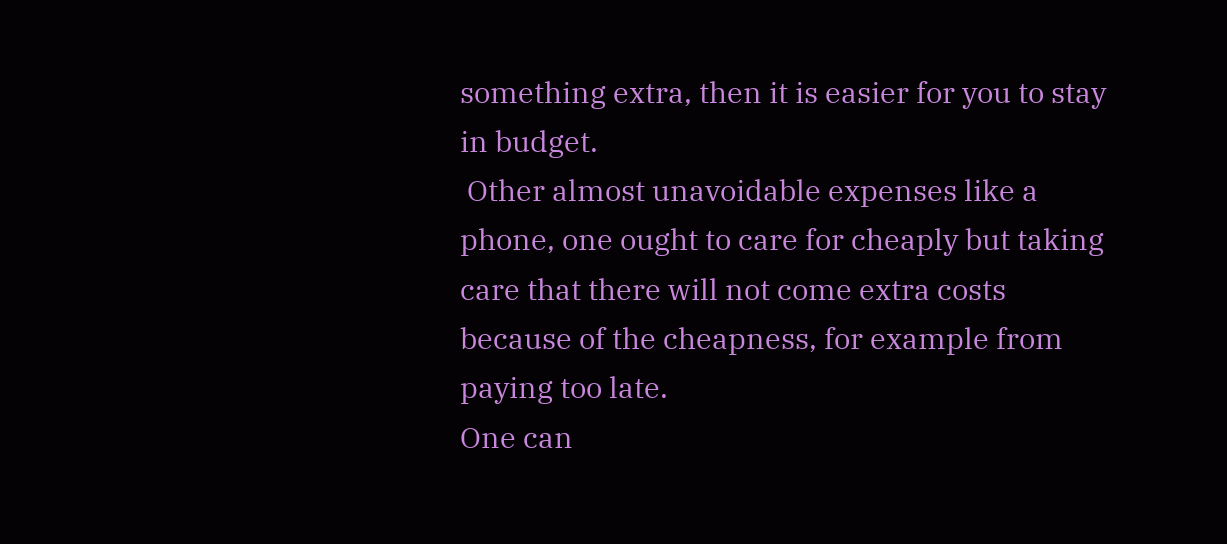something extra, then it is easier for you to stay in budget.
 Other almost unavoidable expenses like a phone, one ought to care for cheaply but taking care that there will not come extra costs because of the cheapness, for example from paying too late.
One can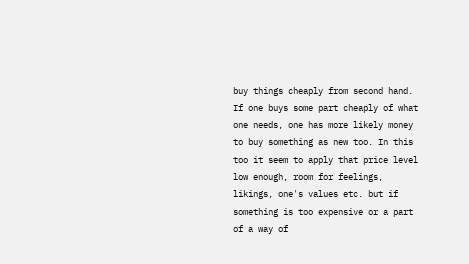buy things cheaply from second hand. If one buys some part cheaply of what one needs, one has more likely money to buy something as new too. In this too it seem to apply that price level low enough, room for feelings, likings, one's values etc. but if something is too expensive or a part of a way of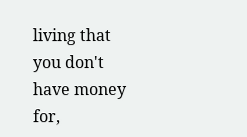living that you don't have money for,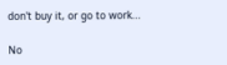don't buy it, or go to work...

No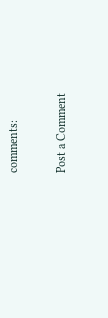comments:

Post a Comment